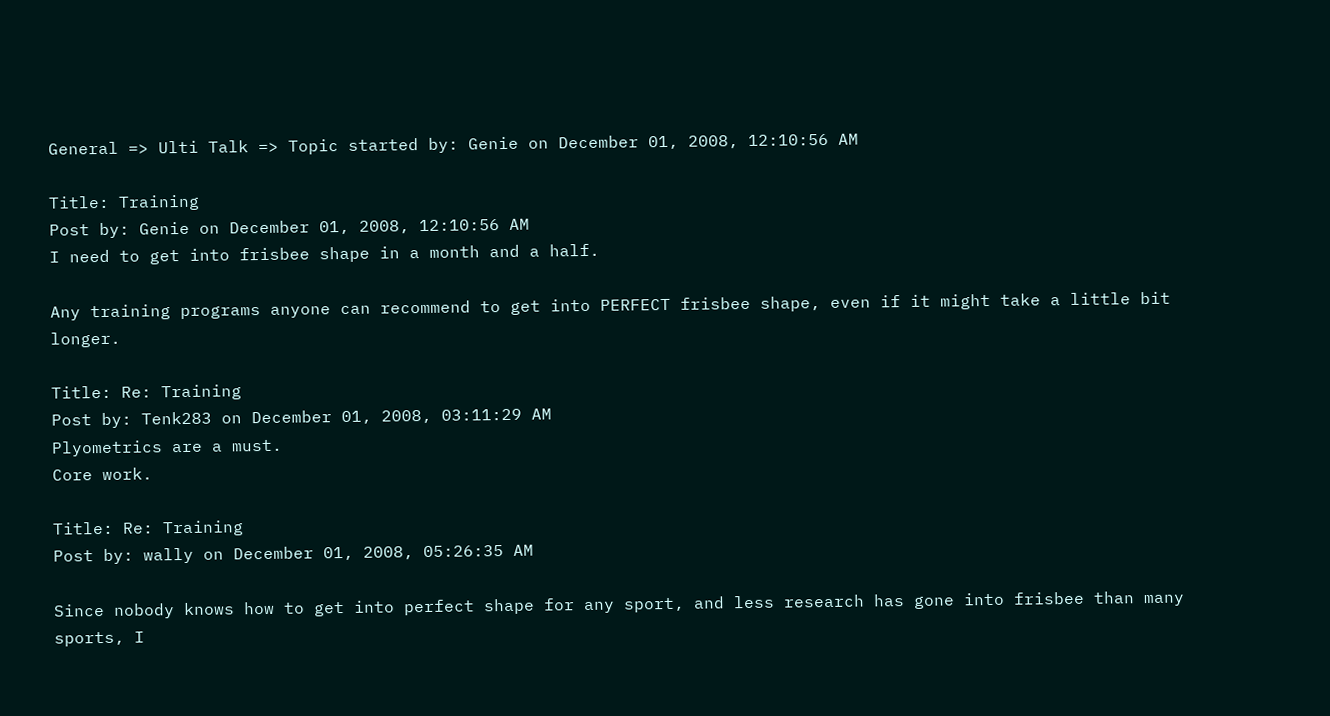General => Ulti Talk => Topic started by: Genie on December 01, 2008, 12:10:56 AM

Title: Training
Post by: Genie on December 01, 2008, 12:10:56 AM
I need to get into frisbee shape in a month and a half.

Any training programs anyone can recommend to get into PERFECT frisbee shape, even if it might take a little bit longer.

Title: Re: Training
Post by: Tenk283 on December 01, 2008, 03:11:29 AM
Plyometrics are a must.
Core work.

Title: Re: Training
Post by: wally on December 01, 2008, 05:26:35 AM

Since nobody knows how to get into perfect shape for any sport, and less research has gone into frisbee than many sports, I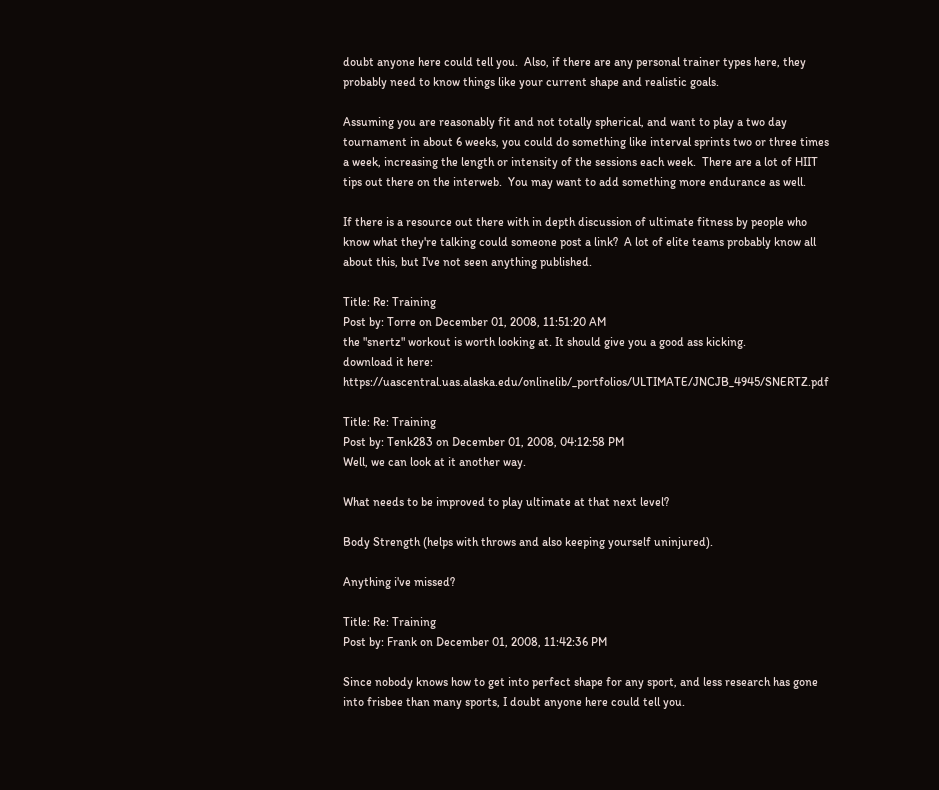doubt anyone here could tell you.  Also, if there are any personal trainer types here, they probably need to know things like your current shape and realistic goals.

Assuming you are reasonably fit and not totally spherical, and want to play a two day tournament in about 6 weeks, you could do something like interval sprints two or three times a week, increasing the length or intensity of the sessions each week.  There are a lot of HIIT tips out there on the interweb.  You may want to add something more endurance as well.

If there is a resource out there with in depth discussion of ultimate fitness by people who know what they're talking could someone post a link?  A lot of elite teams probably know all about this, but I've not seen anything published.

Title: Re: Training
Post by: Torre on December 01, 2008, 11:51:20 AM
the "snertz" workout is worth looking at. It should give you a good ass kicking.
download it here: https://uascentral.uas.alaska.edu/onlinelib/_portfolios/ULTIMATE/JNCJB_4945/SNERTZ.pdf

Title: Re: Training
Post by: Tenk283 on December 01, 2008, 04:12:58 PM
Well, we can look at it another way.

What needs to be improved to play ultimate at that next level?

Body Strength (helps with throws and also keeping yourself uninjured).

Anything i've missed?

Title: Re: Training
Post by: Frank on December 01, 2008, 11:42:36 PM

Since nobody knows how to get into perfect shape for any sport, and less research has gone into frisbee than many sports, I doubt anyone here could tell you.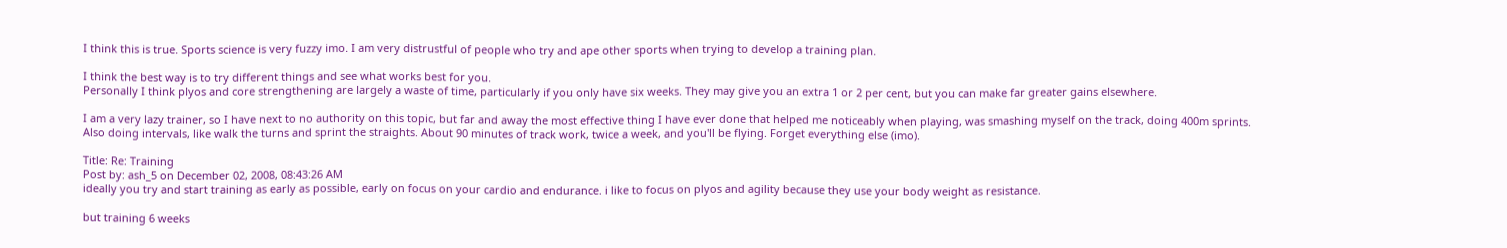I think this is true. Sports science is very fuzzy imo. I am very distrustful of people who try and ape other sports when trying to develop a training plan.

I think the best way is to try different things and see what works best for you.
Personally I think plyos and core strengthening are largely a waste of time, particularly if you only have six weeks. They may give you an extra 1 or 2 per cent, but you can make far greater gains elsewhere.

I am a very lazy trainer, so I have next to no authority on this topic, but far and away the most effective thing I have ever done that helped me noticeably when playing, was smashing myself on the track, doing 400m sprints. Also doing intervals, like walk the turns and sprint the straights. About 90 minutes of track work, twice a week, and you'll be flying. Forget everything else (imo).

Title: Re: Training
Post by: ash_5 on December 02, 2008, 08:43:26 AM
ideally you try and start training as early as possible, early on focus on your cardio and endurance. i like to focus on plyos and agility because they use your body weight as resistance.

but training 6 weeks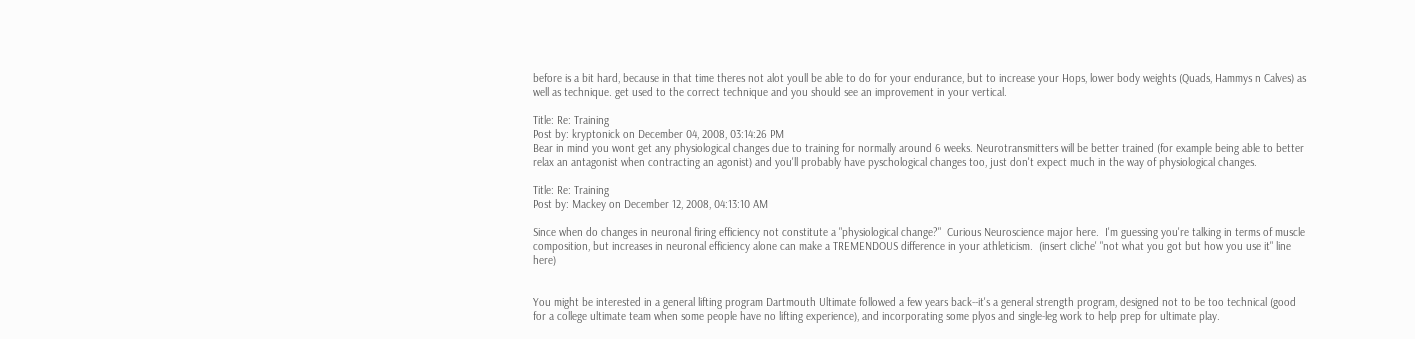before is a bit hard, because in that time theres not alot youll be able to do for your endurance, but to increase your Hops, lower body weights (Quads, Hammys n Calves) as well as technique. get used to the correct technique and you should see an improvement in your vertical.

Title: Re: Training
Post by: kryptonick on December 04, 2008, 03:14:26 PM
Bear in mind you wont get any physiological changes due to training for normally around 6 weeks. Neurotransmitters will be better trained (for example being able to better relax an antagonist when contracting an agonist) and you'll probably have pyschological changes too, just don't expect much in the way of physiological changes.

Title: Re: Training
Post by: Mackey on December 12, 2008, 04:13:10 AM

Since when do changes in neuronal firing efficiency not constitute a "physiological change?"  Curious Neuroscience major here.  I'm guessing you're talking in terms of muscle composition, but increases in neuronal efficiency alone can make a TREMENDOUS difference in your athleticism.  (insert cliche' "not what you got but how you use it" line here)


You might be interested in a general lifting program Dartmouth Ultimate followed a few years back--it's a general strength program, designed not to be too technical (good for a college ultimate team when some people have no lifting experience), and incorporating some plyos and single-leg work to help prep for ultimate play.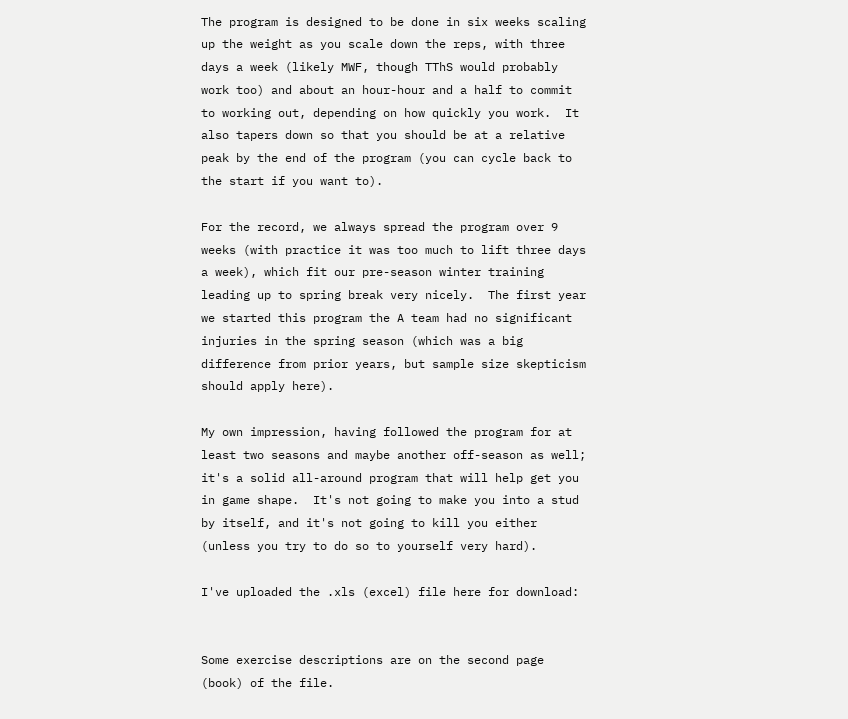The program is designed to be done in six weeks scaling up the weight as you scale down the reps, with three days a week (likely MWF, though TThS would probably work too) and about an hour-hour and a half to commit to working out, depending on how quickly you work.  It also tapers down so that you should be at a relative peak by the end of the program (you can cycle back to the start if you want to).

For the record, we always spread the program over 9 weeks (with practice it was too much to lift three days a week), which fit our pre-season winter training leading up to spring break very nicely.  The first year we started this program the A team had no significant injuries in the spring season (which was a big difference from prior years, but sample size skepticism should apply here).

My own impression, having followed the program for at least two seasons and maybe another off-season as well; it's a solid all-around program that will help get you in game shape.  It's not going to make you into a stud by itself, and it's not going to kill you either (unless you try to do so to yourself very hard).

I've uploaded the .xls (excel) file here for download:


Some exercise descriptions are on the second page (book) of the file.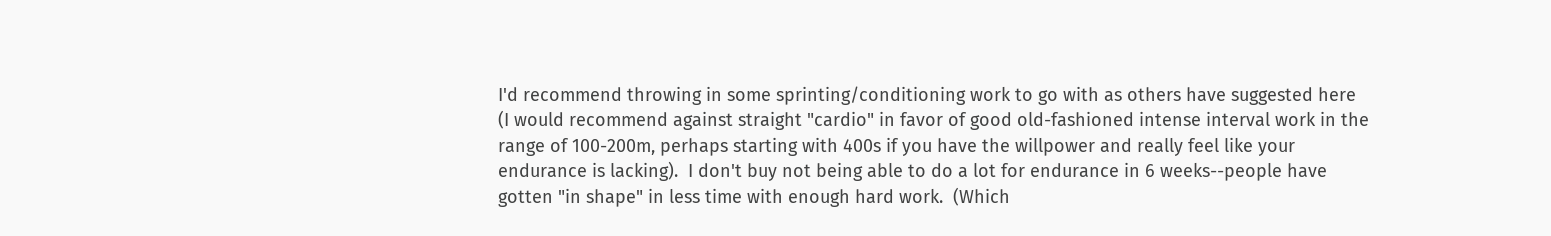I'd recommend throwing in some sprinting/conditioning work to go with as others have suggested here (I would recommend against straight "cardio" in favor of good old-fashioned intense interval work in the range of 100-200m, perhaps starting with 400s if you have the willpower and really feel like your endurance is lacking).  I don't buy not being able to do a lot for endurance in 6 weeks--people have gotten "in shape" in less time with enough hard work.  (Which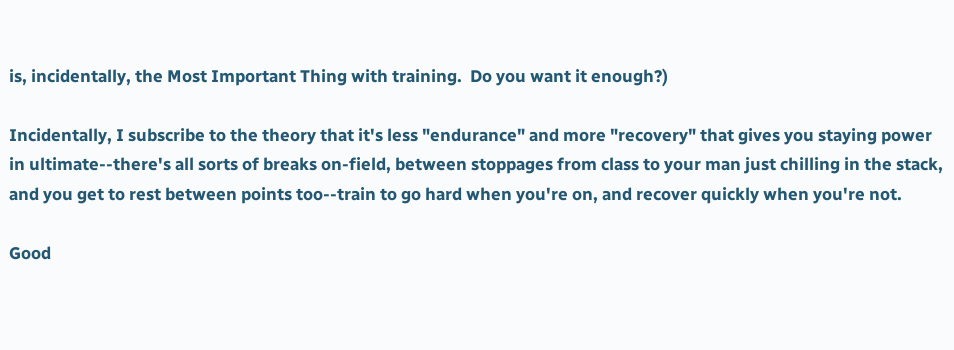is, incidentally, the Most Important Thing with training.  Do you want it enough?)

Incidentally, I subscribe to the theory that it's less "endurance" and more "recovery" that gives you staying power in ultimate--there's all sorts of breaks on-field, between stoppages from class to your man just chilling in the stack, and you get to rest between points too--train to go hard when you're on, and recover quickly when you're not.

Good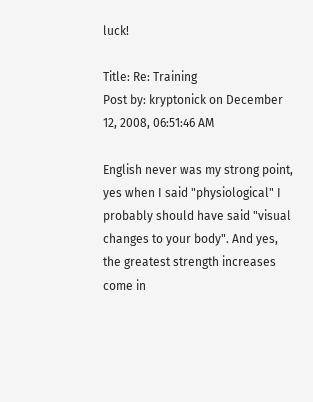luck!

Title: Re: Training
Post by: kryptonick on December 12, 2008, 06:51:46 AM

English never was my strong point, yes when I said "physiological" I probably should have said "visual changes to your body". And yes, the greatest strength increases come in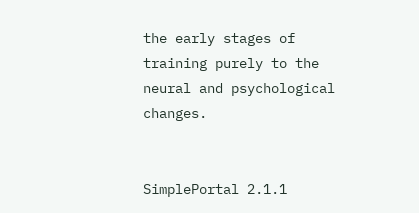the early stages of training purely to the neural and psychological changes.


SimplePortal 2.1.1